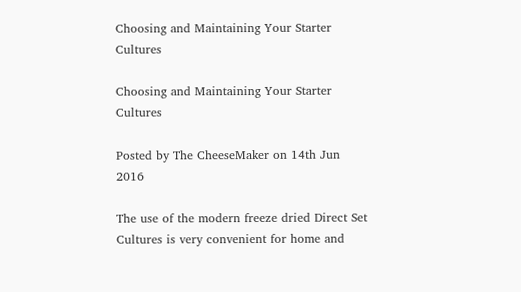Choosing and Maintaining Your Starter Cultures

Choosing and Maintaining Your Starter Cultures

Posted by The CheeseMaker on 14th Jun 2016

The use of the modern freeze dried Direct Set Cultures is very convenient for home and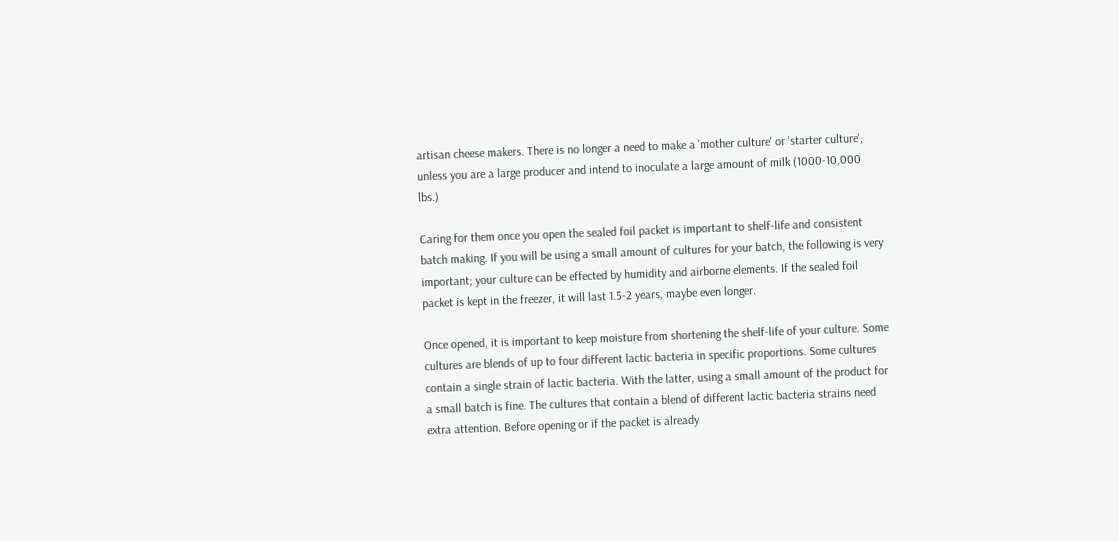artisan cheese makers. There is no longer a need to make a 'mother culture' or 'starter culture', unless you are a large producer and intend to inoculate a large amount of milk (1000-10,000 lbs.)

Caring for them once you open the sealed foil packet is important to shelf-life and consistent batch making. If you will be using a small amount of cultures for your batch, the following is very important; your culture can be effected by humidity and airborne elements. If the sealed foil packet is kept in the freezer, it will last 1.5-2 years, maybe even longer.

Once opened, it is important to keep moisture from shortening the shelf-life of your culture. Some cultures are blends of up to four different lactic bacteria in specific proportions. Some cultures contain a single strain of lactic bacteria. With the latter, using a small amount of the product for a small batch is fine. The cultures that contain a blend of different lactic bacteria strains need extra attention. Before opening or if the packet is already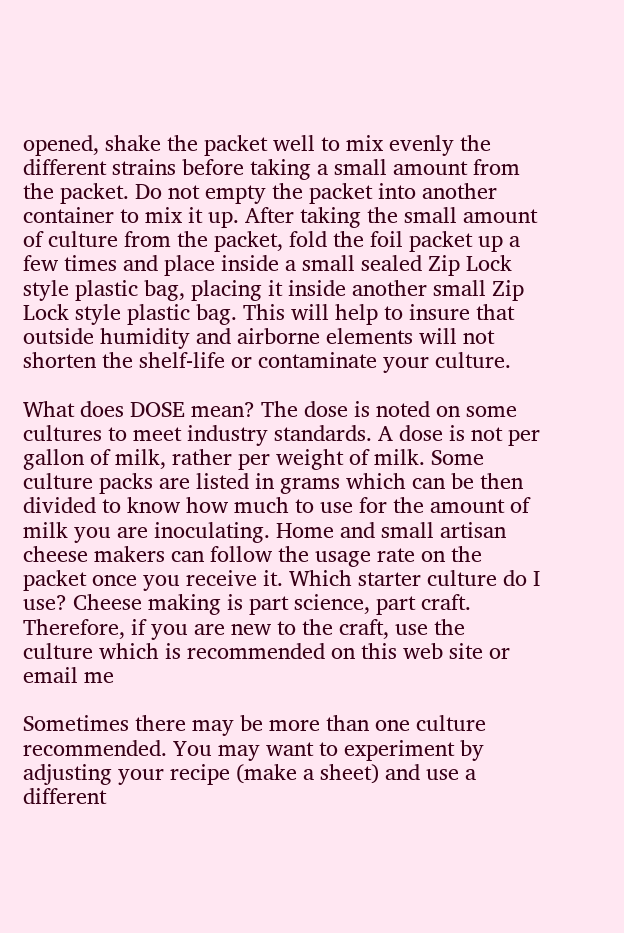opened, shake the packet well to mix evenly the different strains before taking a small amount from the packet. Do not empty the packet into another container to mix it up. After taking the small amount of culture from the packet, fold the foil packet up a few times and place inside a small sealed Zip Lock style plastic bag, placing it inside another small Zip Lock style plastic bag. This will help to insure that outside humidity and airborne elements will not shorten the shelf-life or contaminate your culture.

What does DOSE mean? The dose is noted on some cultures to meet industry standards. A dose is not per gallon of milk, rather per weight of milk. Some culture packs are listed in grams which can be then divided to know how much to use for the amount of milk you are inoculating. Home and small artisan cheese makers can follow the usage rate on the packet once you receive it. Which starter culture do I use? Cheese making is part science, part craft. Therefore, if you are new to the craft, use the culture which is recommended on this web site or email me

Sometimes there may be more than one culture recommended. You may want to experiment by adjusting your recipe (make a sheet) and use a different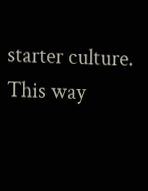starter culture. This way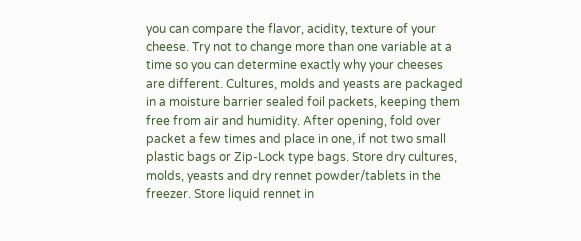you can compare the flavor, acidity, texture of your cheese. Try not to change more than one variable at a time so you can determine exactly why your cheeses are different. Cultures, molds and yeasts are packaged in a moisture barrier sealed foil packets, keeping them free from air and humidity. After opening, fold over packet a few times and place in one, if not two small plastic bags or Zip-Lock type bags. Store dry cultures, molds, yeasts and dry rennet powder/tablets in the freezer. Store liquid rennet in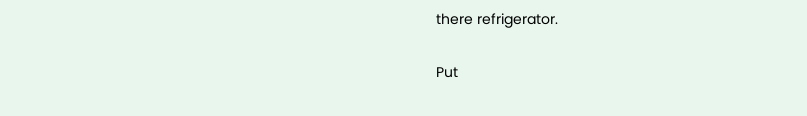there refrigerator.

Put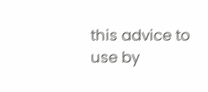this advice to use by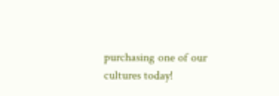purchasing one of our cultures today!